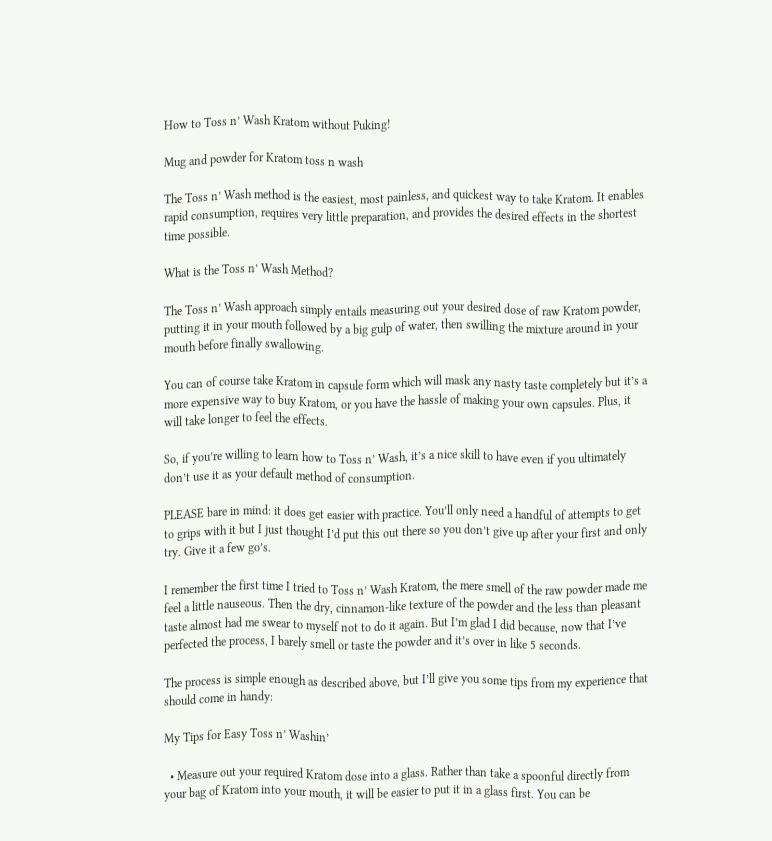How to Toss n’ Wash Kratom without Puking!

Mug and powder for Kratom toss n wash

The Toss n’ Wash method is the easiest, most painless, and quickest way to take Kratom. It enables rapid consumption, requires very little preparation, and provides the desired effects in the shortest time possible.

What is the Toss n’ Wash Method?

The Toss n’ Wash approach simply entails measuring out your desired dose of raw Kratom powder, putting it in your mouth followed by a big gulp of water, then swilling the mixture around in your mouth before finally swallowing.

You can of course take Kratom in capsule form which will mask any nasty taste completely but it’s a more expensive way to buy Kratom, or you have the hassle of making your own capsules. Plus, it will take longer to feel the effects.

So, if you’re willing to learn how to Toss n’ Wash, it’s a nice skill to have even if you ultimately don’t use it as your default method of consumption.

PLEASE bare in mind: it does get easier with practice. You’ll only need a handful of attempts to get to grips with it but I just thought I’d put this out there so you don’t give up after your first and only try. Give it a few go’s.

I remember the first time I tried to Toss n’ Wash Kratom, the mere smell of the raw powder made me feel a little nauseous. Then the dry, cinnamon-like texture of the powder and the less than pleasant taste almost had me swear to myself not to do it again. But I’m glad I did because, now that I’ve perfected the process, I barely smell or taste the powder and it’s over in like 5 seconds.

The process is simple enough as described above, but I’ll give you some tips from my experience that should come in handy:

My Tips for Easy Toss n’ Washin’

  • Measure out your required Kratom dose into a glass. Rather than take a spoonful directly from your bag of Kratom into your mouth, it will be easier to put it in a glass first. You can be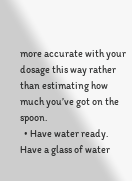more accurate with your dosage this way rather than estimating how much you’ve got on the spoon.
  • Have water ready. Have a glass of water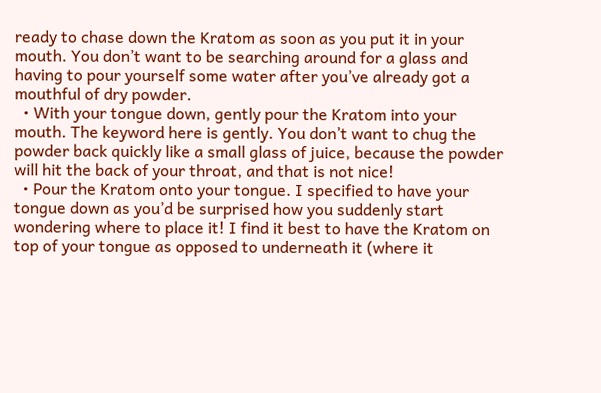ready to chase down the Kratom as soon as you put it in your mouth. You don’t want to be searching around for a glass and having to pour yourself some water after you’ve already got a mouthful of dry powder.
  • With your tongue down, gently pour the Kratom into your mouth. The keyword here is gently. You don’t want to chug the powder back quickly like a small glass of juice, because the powder will hit the back of your throat, and that is not nice!
  • Pour the Kratom onto your tongue. I specified to have your tongue down as you’d be surprised how you suddenly start wondering where to place it! I find it best to have the Kratom on top of your tongue as opposed to underneath it (where it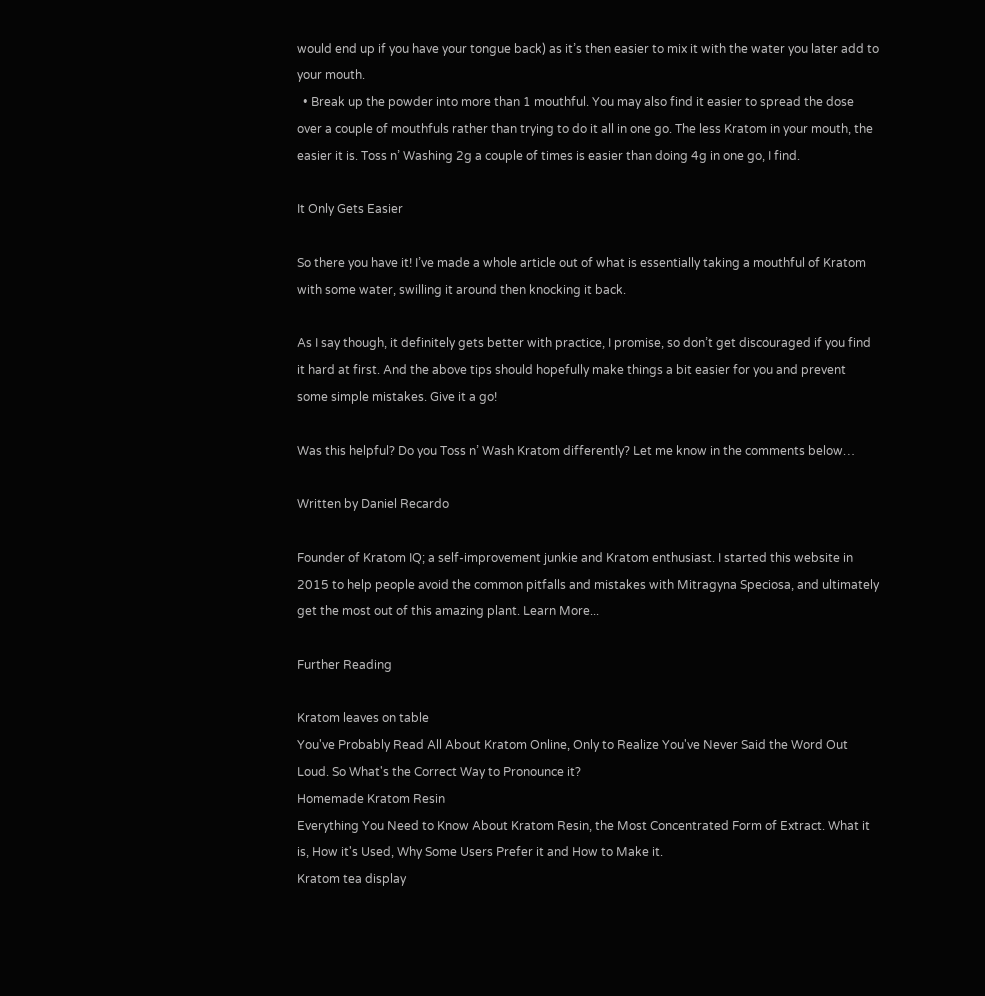would end up if you have your tongue back) as it’s then easier to mix it with the water you later add to your mouth.
  • Break up the powder into more than 1 mouthful. You may also find it easier to spread the dose over a couple of mouthfuls rather than trying to do it all in one go. The less Kratom in your mouth, the easier it is. Toss n’ Washing 2g a couple of times is easier than doing 4g in one go, I find.

It Only Gets Easier

So there you have it! I’ve made a whole article out of what is essentially taking a mouthful of Kratom with some water, swilling it around then knocking it back.

As I say though, it definitely gets better with practice, I promise, so don’t get discouraged if you find it hard at first. And the above tips should hopefully make things a bit easier for you and prevent some simple mistakes. Give it a go!

Was this helpful? Do you Toss n’ Wash Kratom differently? Let me know in the comments below…

Written by Daniel Recardo

Founder of Kratom IQ; a self-improvement junkie and Kratom enthusiast. I started this website in 2015 to help people avoid the common pitfalls and mistakes with Mitragyna Speciosa, and ultimately get the most out of this amazing plant. Learn More...

Further Reading

Kratom leaves on table
You've Probably Read All About Kratom Online, Only to Realize You've Never Said the Word Out Loud. So What's the Correct Way to Pronounce it?
Homemade Kratom Resin
Everything You Need to Know About Kratom Resin, the Most Concentrated Form of Extract. What it is, How it's Used, Why Some Users Prefer it and How to Make it.
Kratom tea display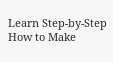Learn Step-by-Step How to Make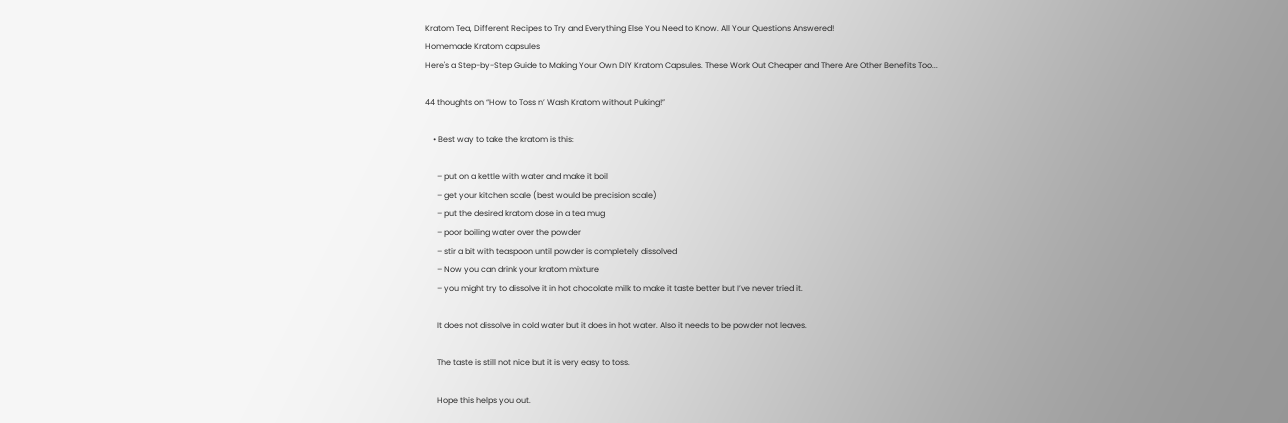Kratom Tea, Different Recipes to Try and Everything Else You Need to Know. All Your Questions Answered!
Homemade Kratom capsules
Here's a Step-by-Step Guide to Making Your Own DIY Kratom Capsules. These Work Out Cheaper and There Are Other Benefits Too...

44 thoughts on “How to Toss n’ Wash Kratom without Puking!”

    • Best way to take the kratom is this:

      – put on a kettle with water and make it boil
      – get your kitchen scale (best would be precision scale)
      – put the desired kratom dose in a tea mug
      – poor boiling water over the powder
      – stir a bit with teaspoon until powder is completely dissolved
      – Now you can drink your kratom mixture
      – you might try to dissolve it in hot chocolate milk to make it taste better but I’ve never tried it.

      It does not dissolve in cold water but it does in hot water. Also it needs to be powder not leaves.

      The taste is still not nice but it is very easy to toss.

      Hope this helps you out.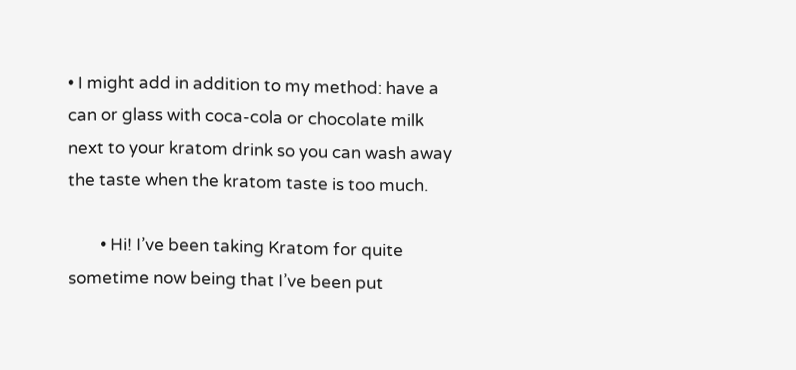• I might add in addition to my method: have a can or glass with coca-cola or chocolate milk next to your kratom drink so you can wash away the taste when the kratom taste is too much.

        • Hi! I’ve been taking Kratom for quite sometime now being that I’ve been put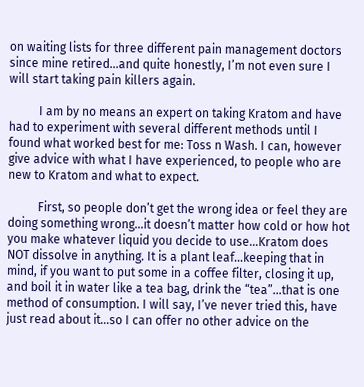on waiting lists for three different pain management doctors since mine retired…and quite honestly, I’m not even sure I will start taking pain killers again.

          I am by no means an expert on taking Kratom and have had to experiment with several different methods until I found what worked best for me: Toss n Wash. I can, however give advice with what I have experienced, to people who are new to Kratom and what to expect.

          First, so people don’t get the wrong idea or feel they are doing something wrong…it doesn’t matter how cold or how hot you make whatever liquid you decide to use…Kratom does NOT dissolve in anything. It is a plant leaf…keeping that in mind, if you want to put some in a coffee filter, closing it up, and boil it in water like a tea bag, drink the “tea”…that is one method of consumption. I will say, I’ve never tried this, have just read about it…so I can offer no other advice on the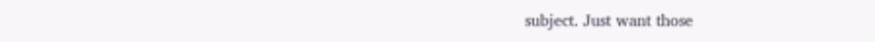subject. Just want those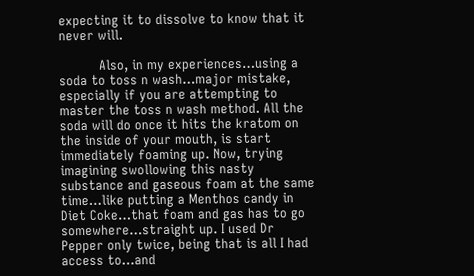expecting it to dissolve to know that it never will.

          Also, in my experiences…using a soda to toss n wash…major mistake, especially if you are attempting to master the toss n wash method. All the soda will do once it hits the kratom on the inside of your mouth, is start immediately foaming up. Now, trying imagining swollowing this nasty substance and gaseous foam at the same time…like putting a Menthos candy in Diet Coke…that foam and gas has to go somewhere…straight up. I used Dr Pepper only twice, being that is all I had access to…and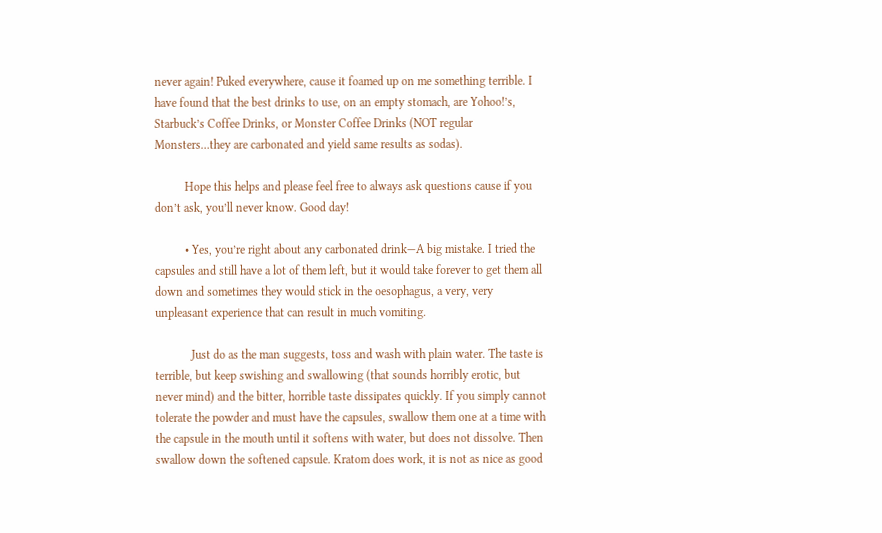never again! Puked everywhere, cause it foamed up on me something terrible. I have found that the best drinks to use, on an empty stomach, are Yohoo!’s, Starbuck’s Coffee Drinks, or Monster Coffee Drinks (NOT regular Monsters…they are carbonated and yield same results as sodas).

          Hope this helps and please feel free to always ask questions cause if you don’t ask, you’ll never know. Good day!

          • Yes, you’re right about any carbonated drink—A big mistake. I tried the capsules and still have a lot of them left, but it would take forever to get them all down and sometimes they would stick in the oesophagus, a very, very unpleasant experience that can result in much vomiting.

            Just do as the man suggests, toss and wash with plain water. The taste is terrible, but keep swishing and swallowing (that sounds horribly erotic, but never mind) and the bitter, horrible taste dissipates quickly. If you simply cannot tolerate the powder and must have the capsules, swallow them one at a time with the capsule in the mouth until it softens with water, but does not dissolve. Then swallow down the softened capsule. Kratom does work, it is not as nice as good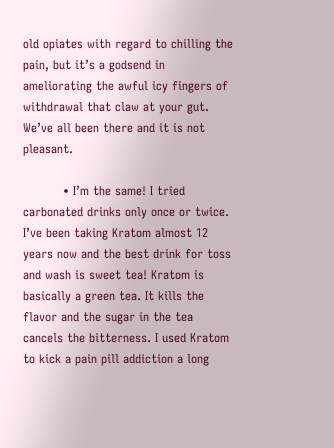old opiates with regard to chilling the pain, but it’s a godsend in ameliorating the awful icy fingers of withdrawal that claw at your gut. We’ve all been there and it is not pleasant.

          • I’m the same! I tried carbonated drinks only once or twice. I’ve been taking Kratom almost 12 years now and the best drink for toss and wash is sweet tea! Kratom is basically a green tea. It kills the flavor and the sugar in the tea cancels the bitterness. I used Kratom to kick a pain pill addiction a long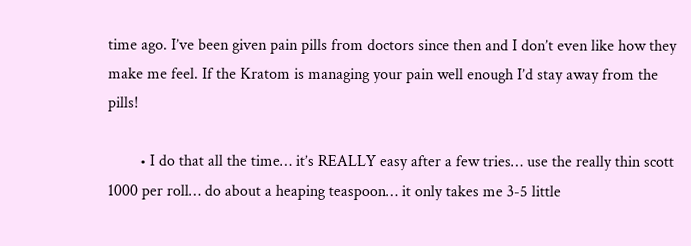time ago. I’ve been given pain pills from doctors since then and I don’t even like how they make me feel. If the Kratom is managing your pain well enough I’d stay away from the pills!

        • I do that all the time… it’s REALLY easy after a few tries… use the really thin scott 1000 per roll… do about a heaping teaspoon… it only takes me 3-5 little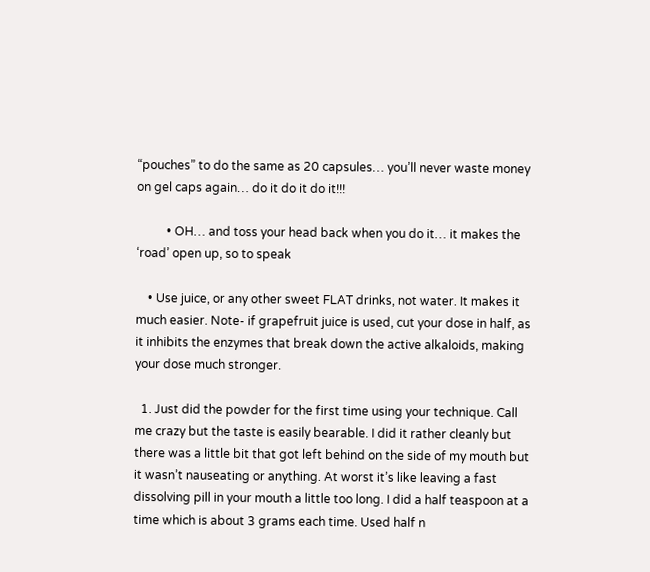“pouches” to do the same as 20 capsules… you’ll never waste money on gel caps again… do it do it do it!!!

          • OH… and toss your head back when you do it… it makes the ‘road’ open up, so to speak

    • Use juice, or any other sweet FLAT drinks, not water. It makes it much easier. Note- if grapefruit juice is used, cut your dose in half, as it inhibits the enzymes that break down the active alkaloids, making your dose much stronger.

  1. Just did the powder for the first time using your technique. Call me crazy but the taste is easily bearable. I did it rather cleanly but there was a little bit that got left behind on the side of my mouth but it wasn’t nauseating or anything. At worst it’s like leaving a fast dissolving pill in your mouth a little too long. I did a half teaspoon at a time which is about 3 grams each time. Used half n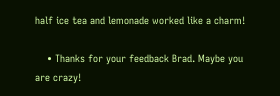half ice tea and lemonade worked like a charm!

    • Thanks for your feedback Brad. Maybe you are crazy!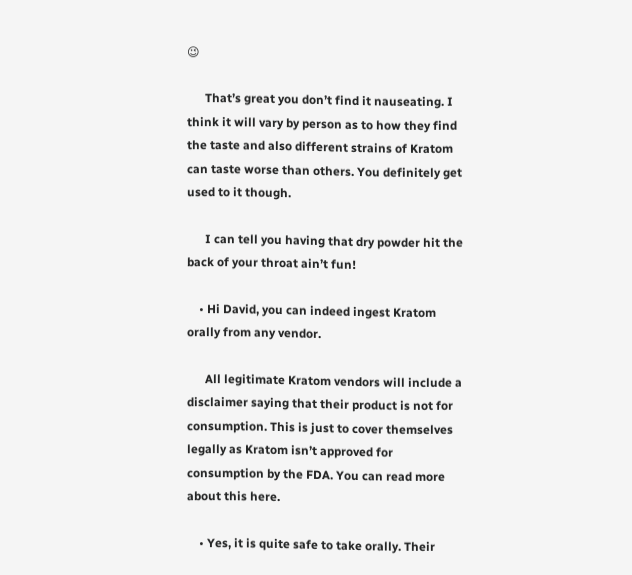😉

      That’s great you don’t find it nauseating. I think it will vary by person as to how they find the taste and also different strains of Kratom can taste worse than others. You definitely get used to it though.

      I can tell you having that dry powder hit the back of your throat ain’t fun!

    • Hi David, you can indeed ingest Kratom orally from any vendor.

      All legitimate Kratom vendors will include a disclaimer saying that their product is not for consumption. This is just to cover themselves legally as Kratom isn’t approved for consumption by the FDA. You can read more about this here.

    • Yes, it is quite safe to take orally. Their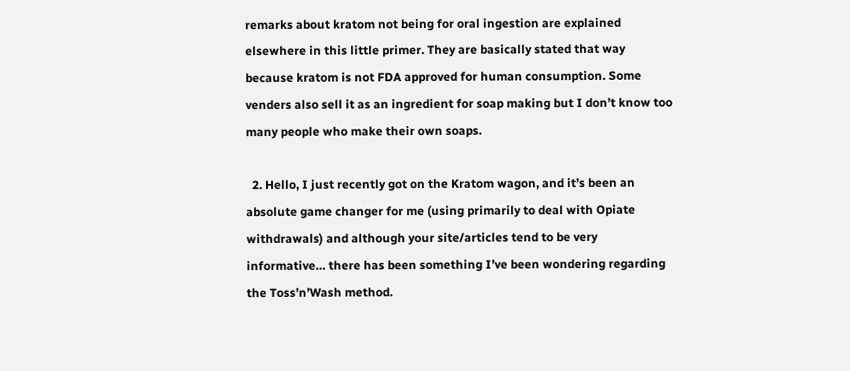remarks about kratom not being for oral ingestion are explained elsewhere in this little primer. They are basically stated that way because kratom is not FDA approved for human consumption. Some venders also sell it as an ingredient for soap making but I don’t know too many people who make their own soaps.

  2. Hello, I just recently got on the Kratom wagon, and it’s been an absolute game changer for me (using primarily to deal with Opiate withdrawals) and although your site/articles tend to be very informative… there has been something I’ve been wondering regarding the Toss’n’Wash method.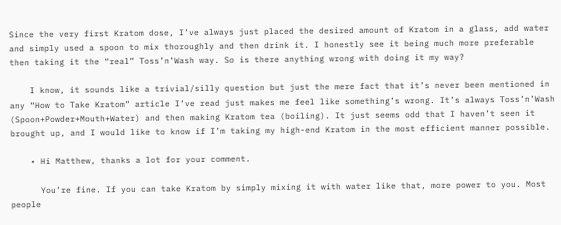Since the very first Kratom dose, I’ve always just placed the desired amount of Kratom in a glass, add water and simply used a spoon to mix thoroughly and then drink it. I honestly see it being much more preferable then taking it the “real” Toss’n’Wash way. So is there anything wrong with doing it my way?

    I know, it sounds like a trivial/silly question but just the mere fact that it’s never been mentioned in any “How to Take Kratom” article I’ve read just makes me feel like something’s wrong. It’s always Toss’n’Wash (Spoon+Powder+Mouth+Water) and then making Kratom tea (boiling). It just seems odd that I haven’t seen it brought up, and I would like to know if I’m taking my high-end Kratom in the most efficient manner possible.

    • Hi Matthew, thanks a lot for your comment.

      You’re fine. If you can take Kratom by simply mixing it with water like that, more power to you. Most people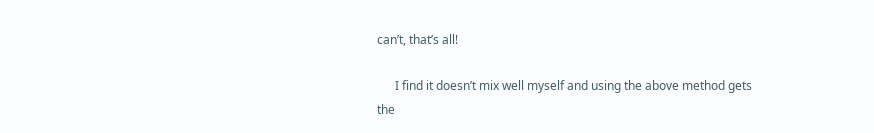can’t, that’s all!

      I find it doesn’t mix well myself and using the above method gets the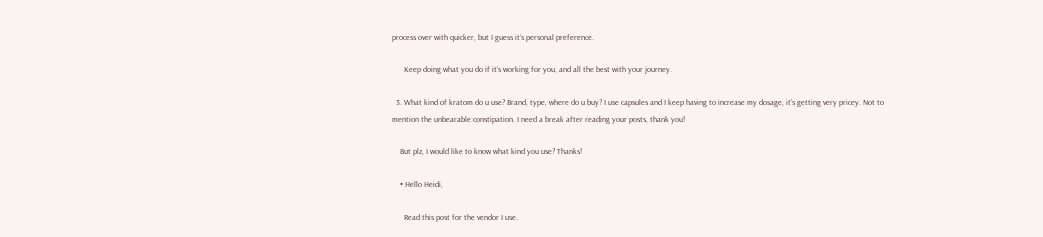process over with quicker, but I guess it’s personal preference.

      Keep doing what you do if it’s working for you, and all the best with your journey.

  3. What kind of kratom do u use? Brand, type, where do u buy? I use capsules and I keep having to increase my dosage, it’s getting very pricey. Not to mention the unbearable constipation. I need a break after reading your posts, thank you!

    But plz, I would like to know what kind you use? Thanks!

    • Hello Heidi,

      Read this post for the vendor I use.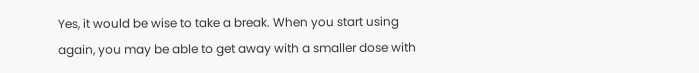Yes, it would be wise to take a break. When you start using again, you may be able to get away with a smaller dose with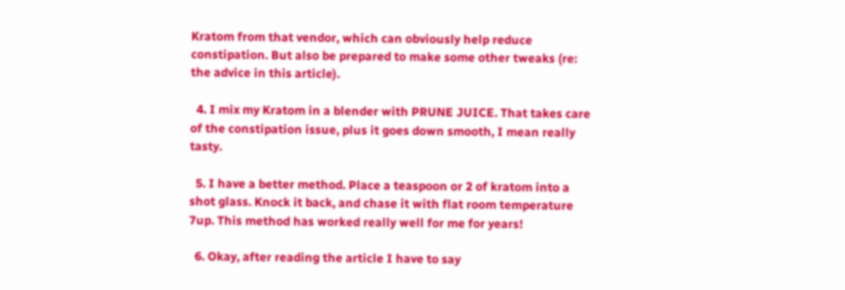Kratom from that vendor, which can obviously help reduce constipation. But also be prepared to make some other tweaks (re: the advice in this article).

  4. I mix my Kratom in a blender with PRUNE JUICE. That takes care of the constipation issue, plus it goes down smooth, I mean really tasty.

  5. I have a better method. Place a teaspoon or 2 of kratom into a shot glass. Knock it back, and chase it with flat room temperature 7up. This method has worked really well for me for years!

  6. Okay, after reading the article I have to say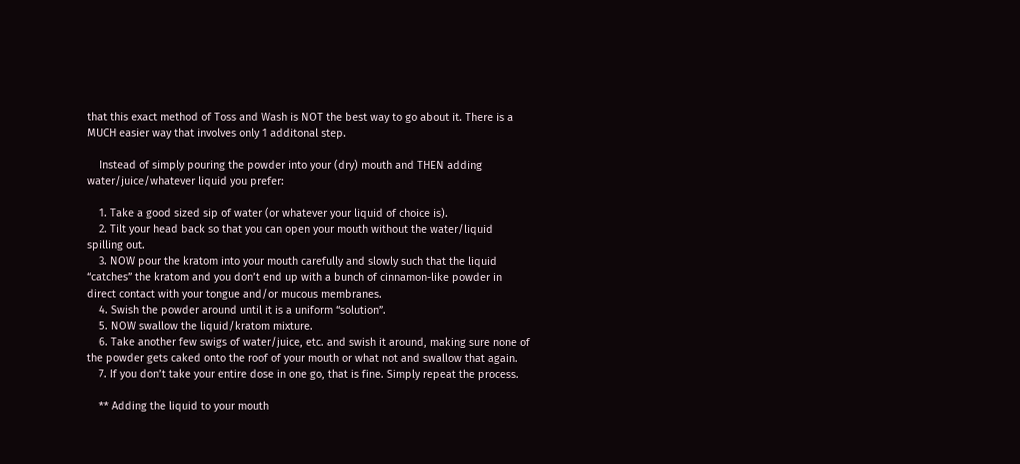that this exact method of Toss and Wash is NOT the best way to go about it. There is a MUCH easier way that involves only 1 additonal step.

    Instead of simply pouring the powder into your (dry) mouth and THEN adding water/juice/whatever liquid you prefer:

    1. Take a good sized sip of water (or whatever your liquid of choice is).
    2. Tilt your head back so that you can open your mouth without the water/liquid spilling out.
    3. NOW pour the kratom into your mouth carefully and slowly such that the liquid “catches” the kratom and you don’t end up with a bunch of cinnamon-like powder in direct contact with your tongue and/or mucous membranes.
    4. Swish the powder around until it is a uniform “solution”.
    5. NOW swallow the liquid/kratom mixture.
    6. Take another few swigs of water/juice, etc. and swish it around, making sure none of the powder gets caked onto the roof of your mouth or what not and swallow that again.
    7. If you don’t take your entire dose in one go, that is fine. Simply repeat the process.

    ** Adding the liquid to your mouth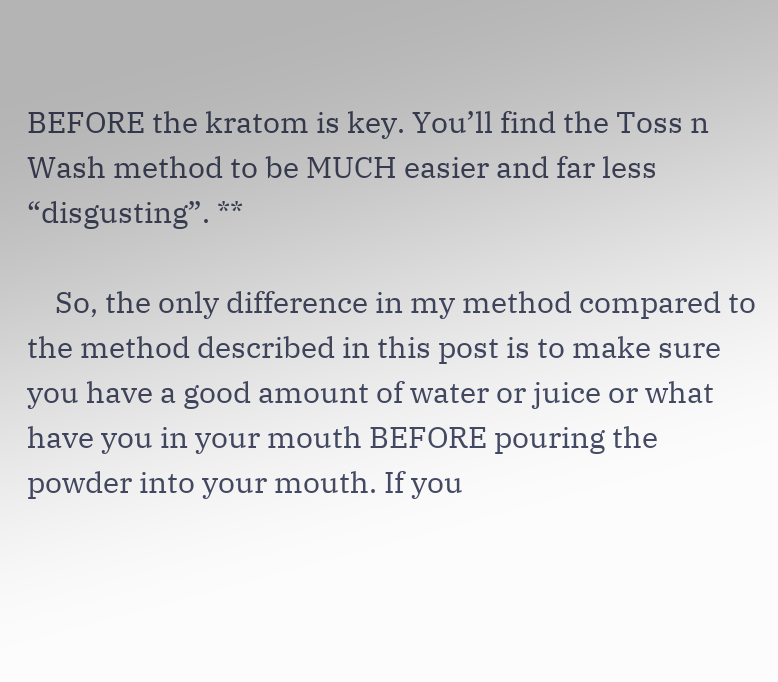BEFORE the kratom is key. You’ll find the Toss n Wash method to be MUCH easier and far less “disgusting”. **

    So, the only difference in my method compared to the method described in this post is to make sure you have a good amount of water or juice or what have you in your mouth BEFORE pouring the powder into your mouth. If you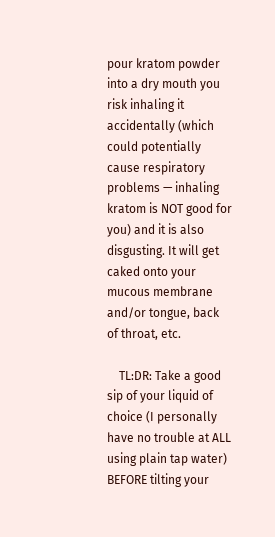pour kratom powder into a dry mouth you risk inhaling it accidentally (which could potentially cause respiratory problems — inhaling kratom is NOT good for you) and it is also disgusting. It will get caked onto your mucous membrane and/or tongue, back of throat, etc.

    TL:DR: Take a good sip of your liquid of choice (I personally have no trouble at ALL using plain tap water) BEFORE tilting your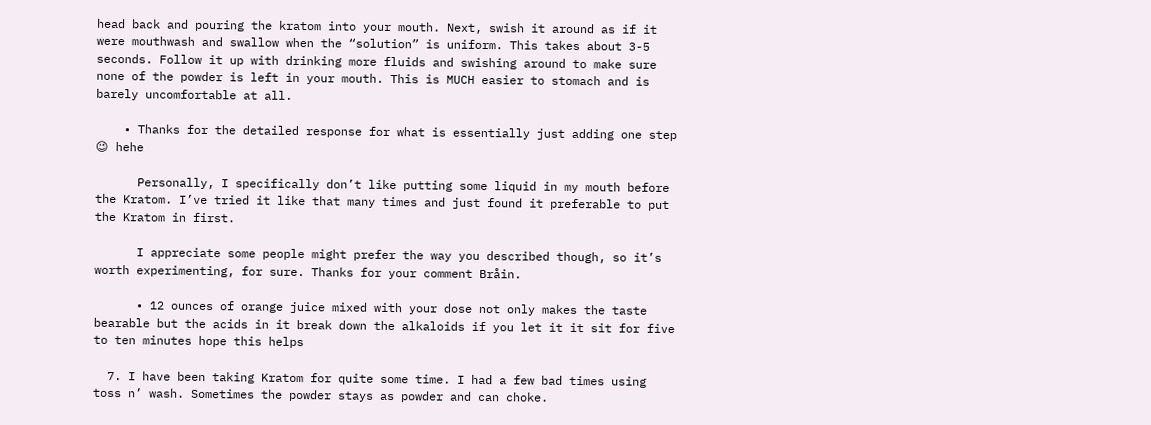head back and pouring the kratom into your mouth. Next, swish it around as if it were mouthwash and swallow when the “solution” is uniform. This takes about 3-5 seconds. Follow it up with drinking more fluids and swishing around to make sure none of the powder is left in your mouth. This is MUCH easier to stomach and is barely uncomfortable at all.

    • Thanks for the detailed response for what is essentially just adding one step 😉 hehe

      Personally, I specifically don’t like putting some liquid in my mouth before the Kratom. I’ve tried it like that many times and just found it preferable to put the Kratom in first.

      I appreciate some people might prefer the way you described though, so it’s worth experimenting, for sure. Thanks for your comment Bråin.

      • 12 ounces of orange juice mixed with your dose not only makes the taste bearable but the acids in it break down the alkaloids if you let it it sit for five to ten minutes hope this helps

  7. I have been taking Kratom for quite some time. I had a few bad times using toss n’ wash. Sometimes the powder stays as powder and can choke.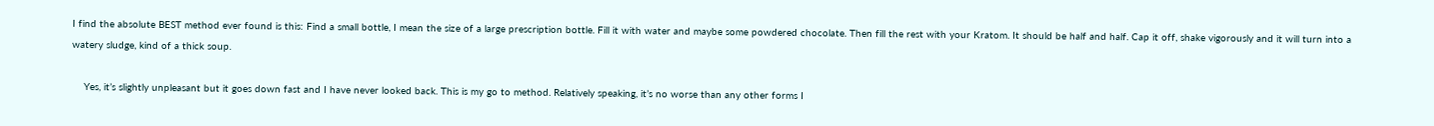I find the absolute BEST method ever found is this: Find a small bottle, I mean the size of a large prescription bottle. Fill it with water and maybe some powdered chocolate. Then fill the rest with your Kratom. It should be half and half. Cap it off, shake vigorously and it will turn into a watery sludge, kind of a thick soup.

    Yes, it’s slightly unpleasant but it goes down fast and I have never looked back. This is my go to method. Relatively speaking, it’s no worse than any other forms I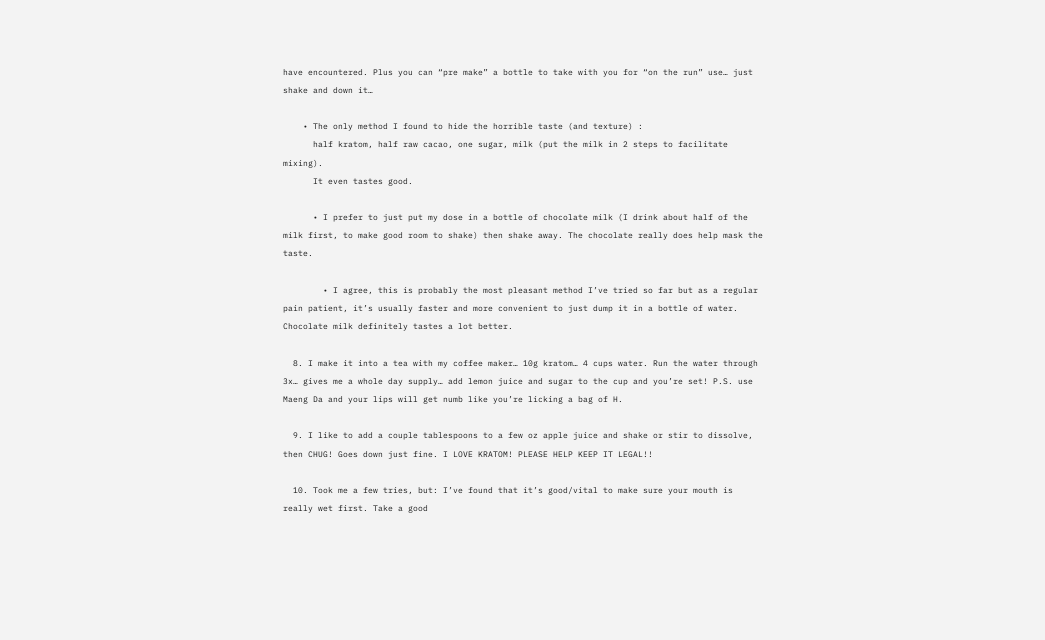have encountered. Plus you can “pre make” a bottle to take with you for “on the run” use… just shake and down it…

    • The only method I found to hide the horrible taste (and texture) :
      half kratom, half raw cacao, one sugar, milk (put the milk in 2 steps to facilitate mixing).
      It even tastes good.

      • I prefer to just put my dose in a bottle of chocolate milk (I drink about half of the milk first, to make good room to shake) then shake away. The chocolate really does help mask the taste.

        • I agree, this is probably the most pleasant method I’ve tried so far but as a regular pain patient, it’s usually faster and more convenient to just dump it in a bottle of water. Chocolate milk definitely tastes a lot better.

  8. I make it into a tea with my coffee maker… 10g kratom… 4 cups water. Run the water through 3x… gives me a whole day supply… add lemon juice and sugar to the cup and you’re set! P.S. use Maeng Da and your lips will get numb like you’re licking a bag of H.

  9. I like to add a couple tablespoons to a few oz apple juice and shake or stir to dissolve, then CHUG! Goes down just fine. I LOVE KRATOM! PLEASE HELP KEEP IT LEGAL!!

  10. Took me a few tries, but: I’ve found that it’s good/vital to make sure your mouth is really wet first. Take a good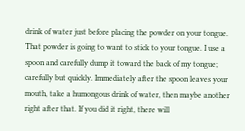drink of water just before placing the powder on your tongue. That powder is going to want to stick to your tongue. I use a spoon and carefully dump it toward the back of my tongue; carefully but quickly. Immediately after the spoon leaves your mouth, take a humongous drink of water, then maybe another right after that. If you did it right, there will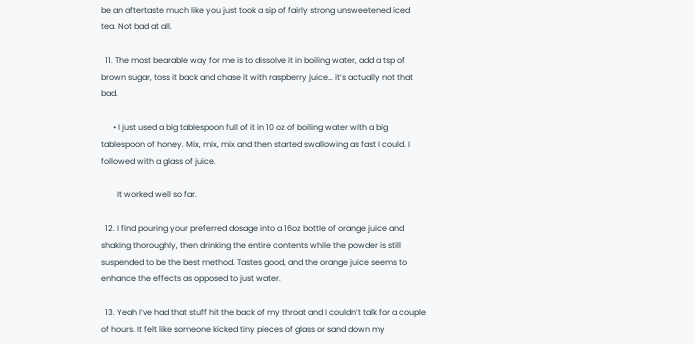be an aftertaste much like you just took a sip of fairly strong unsweetened iced tea. Not bad at all.

  11. The most bearable way for me is to dissolve it in boiling water, add a tsp of brown sugar, toss it back and chase it with raspberry juice… it’s actually not that bad.

      • I just used a big tablespoon full of it in 10 oz of boiling water with a big tablespoon of honey. Mix, mix, mix and then started swallowing as fast I could. I followed with a glass of juice.

        It worked well so far.

  12. I find pouring your preferred dosage into a 16oz bottle of orange juice and shaking thoroughly, then drinking the entire contents while the powder is still suspended to be the best method. Tastes good, and the orange juice seems to enhance the effects as opposed to just water.

  13. Yeah I’ve had that stuff hit the back of my throat and I couldn’t talk for a couple of hours. It felt like someone kicked tiny pieces of glass or sand down my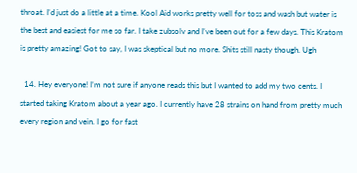throat. I’d just do a little at a time. Kool Aid works pretty well for toss and wash but water is the best and easiest for me so far. I take zubsolv and I’ve been out for a few days. This Kratom is pretty amazing! Got to say, I was skeptical but no more. Shits still nasty though. Ugh

  14. Hey everyone! I’m not sure if anyone reads this but I wanted to add my two cents. I started taking Kratom about a year ago. I currently have 28 strains on hand from pretty much every region and vein. I go for fast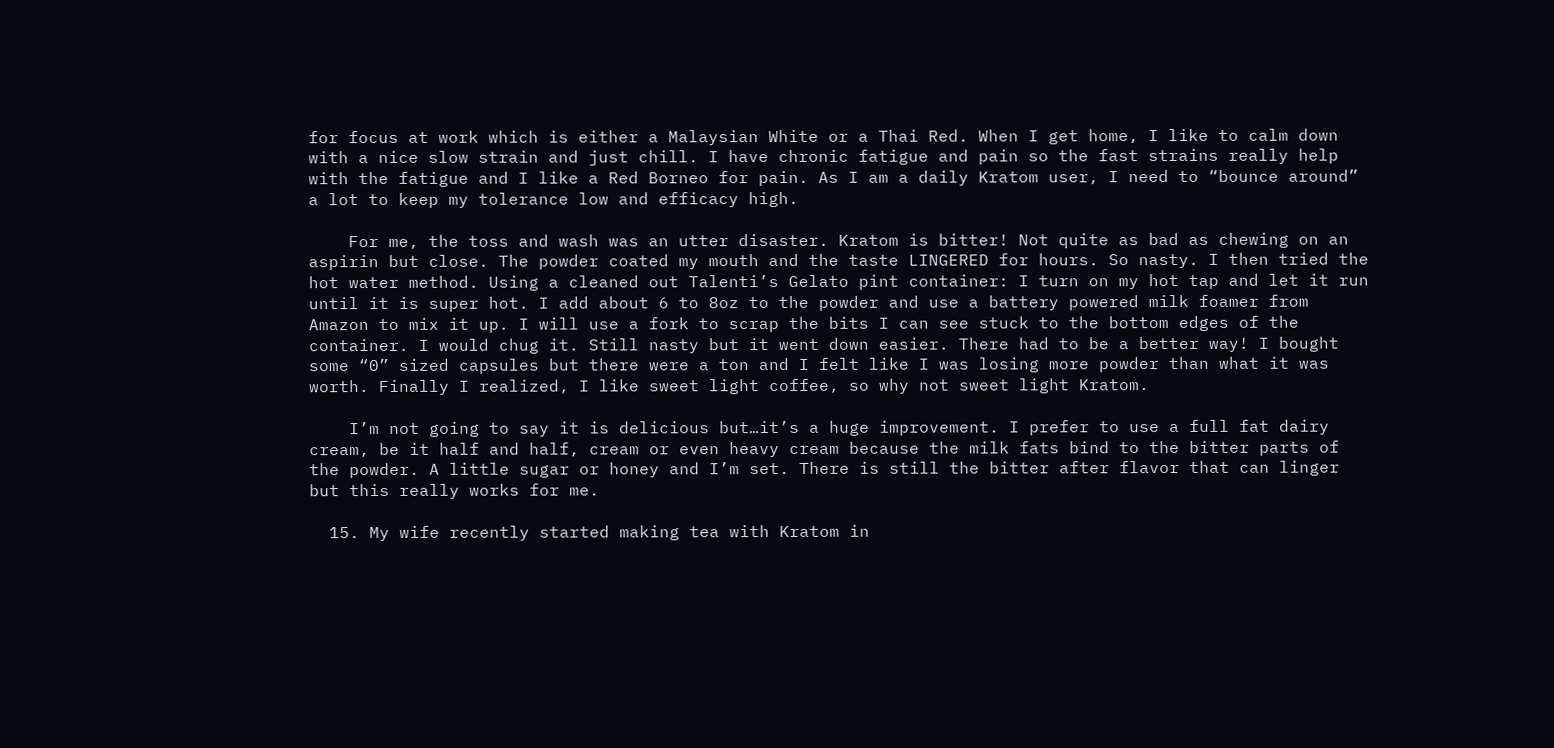for focus at work which is either a Malaysian White or a Thai Red. When I get home, I like to calm down with a nice slow strain and just chill. I have chronic fatigue and pain so the fast strains really help with the fatigue and I like a Red Borneo for pain. As I am a daily Kratom user, I need to “bounce around” a lot to keep my tolerance low and efficacy high.

    For me, the toss and wash was an utter disaster. Kratom is bitter! Not quite as bad as chewing on an aspirin but close. The powder coated my mouth and the taste LINGERED for hours. So nasty. I then tried the hot water method. Using a cleaned out Talenti’s Gelato pint container: I turn on my hot tap and let it run until it is super hot. I add about 6 to 8oz to the powder and use a battery powered milk foamer from Amazon to mix it up. I will use a fork to scrap the bits I can see stuck to the bottom edges of the container. I would chug it. Still nasty but it went down easier. There had to be a better way! I bought some “0” sized capsules but there were a ton and I felt like I was losing more powder than what it was worth. Finally I realized, I like sweet light coffee, so why not sweet light Kratom.

    I’m not going to say it is delicious but…it’s a huge improvement. I prefer to use a full fat dairy cream, be it half and half, cream or even heavy cream because the milk fats bind to the bitter parts of the powder. A little sugar or honey and I’m set. There is still the bitter after flavor that can linger but this really works for me.

  15. My wife recently started making tea with Kratom in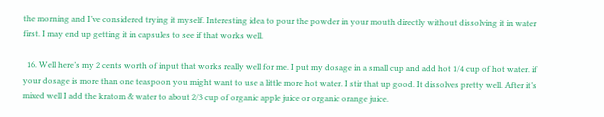the morning and I’ve considered trying it myself. Interesting idea to pour the powder in your mouth directly without dissolving it in water first. I may end up getting it in capsules to see if that works well.

  16. Well here’s my 2 cents worth of input that works really well for me. I put my dosage in a small cup and add hot 1/4 cup of hot water. if your dosage is more than one teaspoon you might want to use a little more hot water. I stir that up good. It dissolves pretty well. After it’s mixed well I add the kratom & water to about 2/3 cup of organic apple juice or organic orange juice.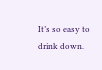It’s so easy to drink down.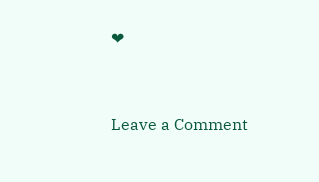❤


Leave a Comment